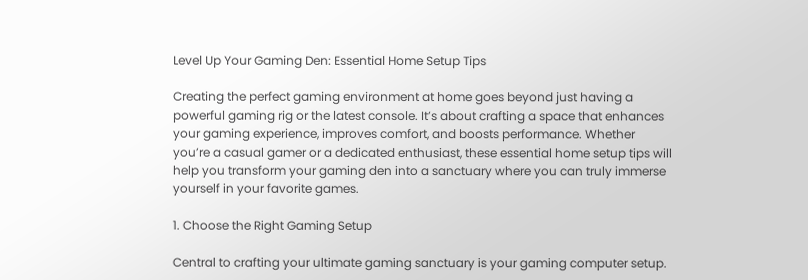Level Up Your Gaming Den: Essential Home Setup Tips

Creating the perfect gaming environment at home goes beyond just having a powerful gaming rig or the latest console. It’s about crafting a space that enhances your gaming experience, improves comfort, and boosts performance. Whether you’re a casual gamer or a dedicated enthusiast, these essential home setup tips will help you transform your gaming den into a sanctuary where you can truly immerse yourself in your favorite games.

1. Choose the Right Gaming Setup

Central to crafting your ultimate gaming sanctuary is your gaming computer setup.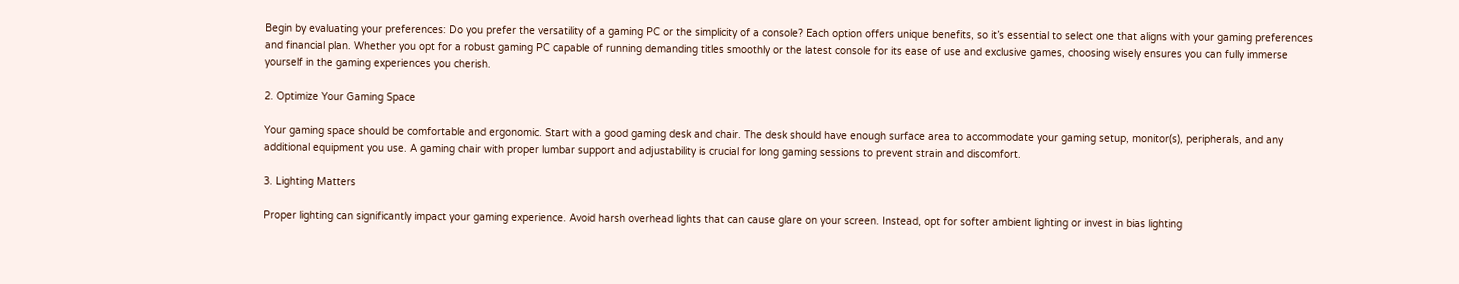Begin by evaluating your preferences: Do you prefer the versatility of a gaming PC or the simplicity of a console? Each option offers unique benefits, so it’s essential to select one that aligns with your gaming preferences and financial plan. Whether you opt for a robust gaming PC capable of running demanding titles smoothly or the latest console for its ease of use and exclusive games, choosing wisely ensures you can fully immerse yourself in the gaming experiences you cherish.

2. Optimize Your Gaming Space

Your gaming space should be comfortable and ergonomic. Start with a good gaming desk and chair. The desk should have enough surface area to accommodate your gaming setup, monitor(s), peripherals, and any additional equipment you use. A gaming chair with proper lumbar support and adjustability is crucial for long gaming sessions to prevent strain and discomfort.

3. Lighting Matters

Proper lighting can significantly impact your gaming experience. Avoid harsh overhead lights that can cause glare on your screen. Instead, opt for softer ambient lighting or invest in bias lighting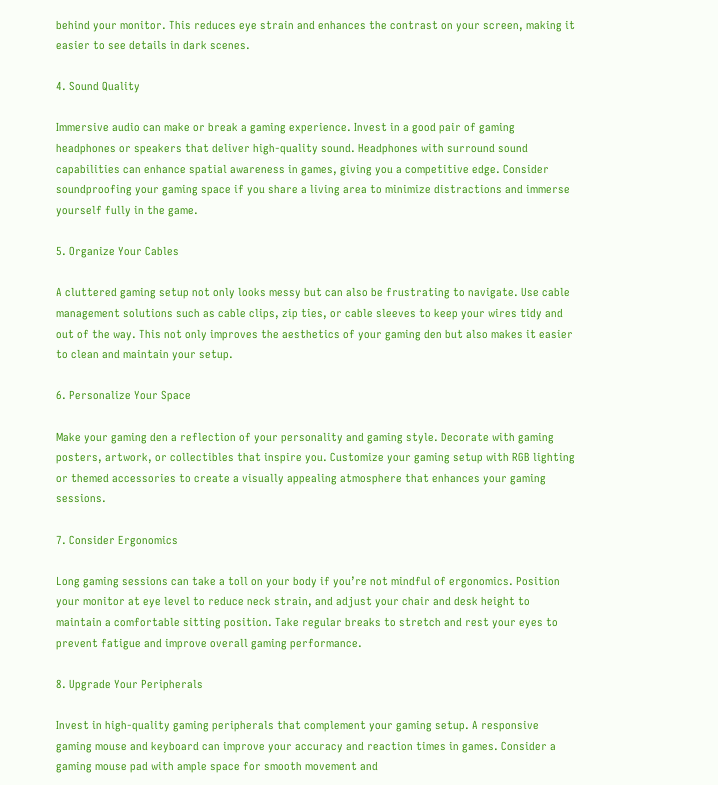behind your monitor. This reduces eye strain and enhances the contrast on your screen, making it easier to see details in dark scenes.

4. Sound Quality

Immersive audio can make or break a gaming experience. Invest in a good pair of gaming headphones or speakers that deliver high-quality sound. Headphones with surround sound capabilities can enhance spatial awareness in games, giving you a competitive edge. Consider soundproofing your gaming space if you share a living area to minimize distractions and immerse yourself fully in the game.

5. Organize Your Cables

A cluttered gaming setup not only looks messy but can also be frustrating to navigate. Use cable management solutions such as cable clips, zip ties, or cable sleeves to keep your wires tidy and out of the way. This not only improves the aesthetics of your gaming den but also makes it easier to clean and maintain your setup.

6. Personalize Your Space

Make your gaming den a reflection of your personality and gaming style. Decorate with gaming posters, artwork, or collectibles that inspire you. Customize your gaming setup with RGB lighting or themed accessories to create a visually appealing atmosphere that enhances your gaming sessions.

7. Consider Ergonomics

Long gaming sessions can take a toll on your body if you’re not mindful of ergonomics. Position your monitor at eye level to reduce neck strain, and adjust your chair and desk height to maintain a comfortable sitting position. Take regular breaks to stretch and rest your eyes to prevent fatigue and improve overall gaming performance.

8. Upgrade Your Peripherals

Invest in high-quality gaming peripherals that complement your gaming setup. A responsive gaming mouse and keyboard can improve your accuracy and reaction times in games. Consider a gaming mouse pad with ample space for smooth movement and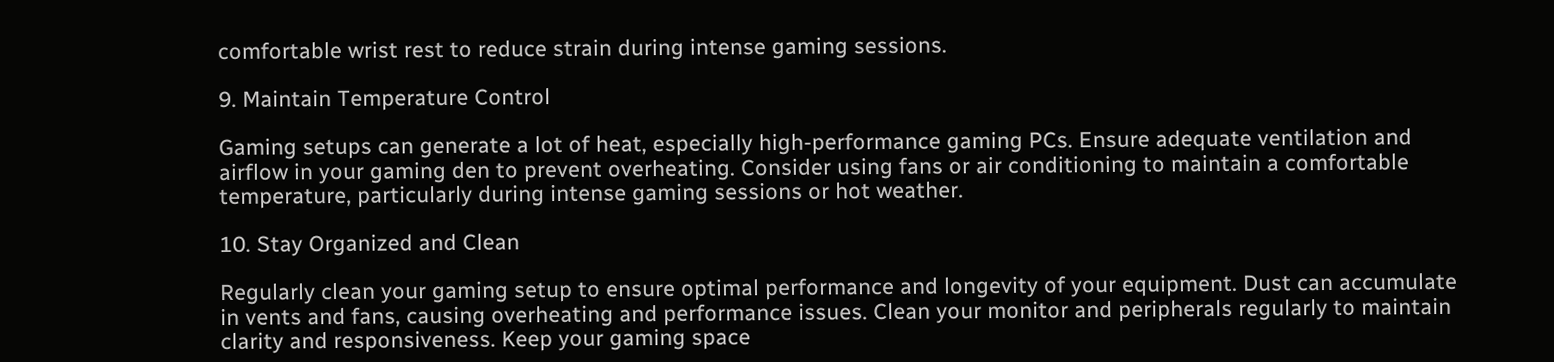comfortable wrist rest to reduce strain during intense gaming sessions.

9. Maintain Temperature Control

Gaming setups can generate a lot of heat, especially high-performance gaming PCs. Ensure adequate ventilation and airflow in your gaming den to prevent overheating. Consider using fans or air conditioning to maintain a comfortable temperature, particularly during intense gaming sessions or hot weather.

10. Stay Organized and Clean

Regularly clean your gaming setup to ensure optimal performance and longevity of your equipment. Dust can accumulate in vents and fans, causing overheating and performance issues. Clean your monitor and peripherals regularly to maintain clarity and responsiveness. Keep your gaming space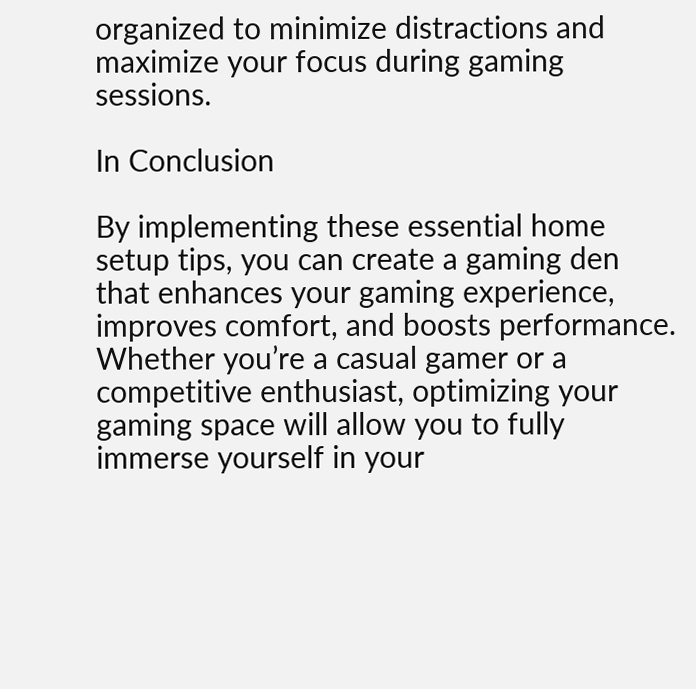organized to minimize distractions and maximize your focus during gaming sessions.

In Conclusion

By implementing these essential home setup tips, you can create a gaming den that enhances your gaming experience, improves comfort, and boosts performance. Whether you’re a casual gamer or a competitive enthusiast, optimizing your gaming space will allow you to fully immerse yourself in your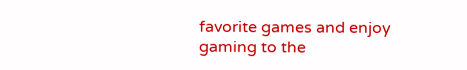favorite games and enjoy gaming to the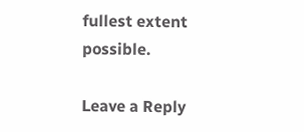fullest extent possible.

Leave a Reply